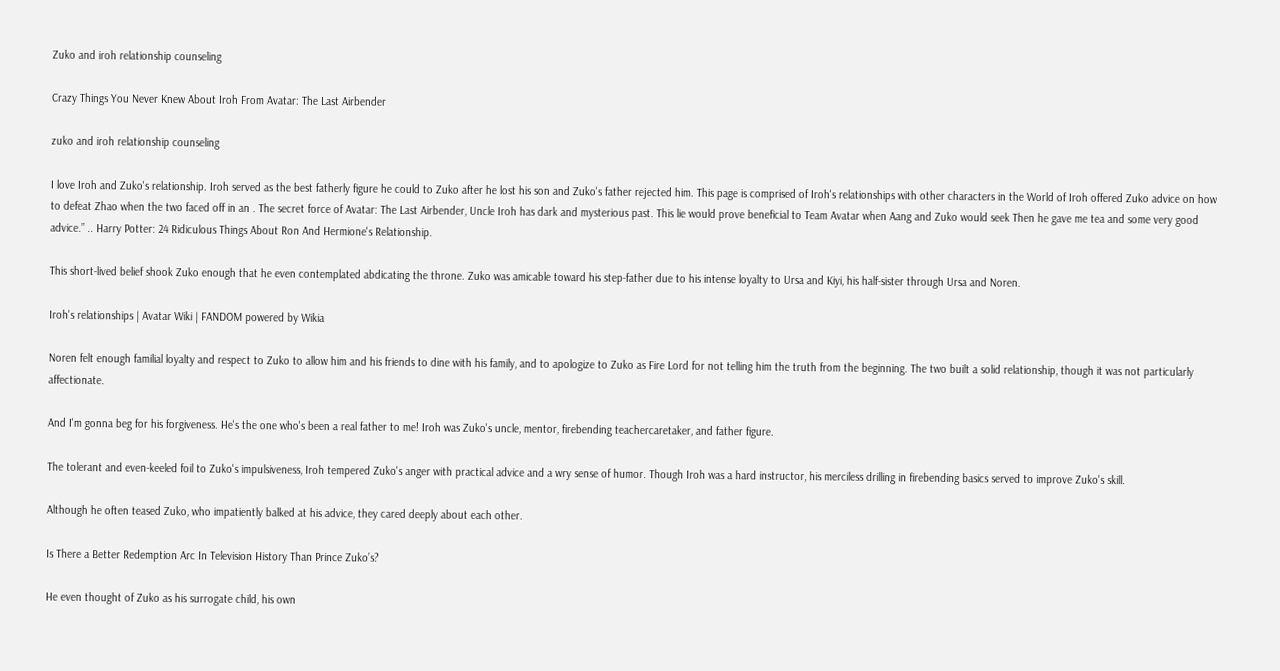Zuko and iroh relationship counseling

Crazy Things You Never Knew About Iroh From Avatar: The Last Airbender

zuko and iroh relationship counseling

I love Iroh and Zuko's relationship. Iroh served as the best fatherly figure he could to Zuko after he lost his son and Zuko's father rejected him. This page is comprised of Iroh's relationships with other characters in the World of Iroh offered Zuko advice on how to defeat Zhao when the two faced off in an . The secret force of Avatar: The Last Airbender, Uncle Iroh has dark and mysterious past. This lie would prove beneficial to Team Avatar when Aang and Zuko would seek Then he gave me tea and some very good advice.” .. Harry Potter: 24 Ridiculous Things About Ron And Hermione's Relationship.

This short-lived belief shook Zuko enough that he even contemplated abdicating the throne. Zuko was amicable toward his step-father due to his intense loyalty to Ursa and Kiyi, his half-sister through Ursa and Noren.

Iroh's relationships | Avatar Wiki | FANDOM powered by Wikia

Noren felt enough familial loyalty and respect to Zuko to allow him and his friends to dine with his family, and to apologize to Zuko as Fire Lord for not telling him the truth from the beginning. The two built a solid relationship, though it was not particularly affectionate.

And I'm gonna beg for his forgiveness. He's the one who's been a real father to me! Iroh was Zuko's uncle, mentor, firebending teachercaretaker, and father figure.

The tolerant and even-keeled foil to Zuko's impulsiveness, Iroh tempered Zuko's anger with practical advice and a wry sense of humor. Though Iroh was a hard instructor, his merciless drilling in firebending basics served to improve Zuko's skill.

Although he often teased Zuko, who impatiently balked at his advice, they cared deeply about each other.

Is There a Better Redemption Arc In Television History Than Prince Zuko’s?

He even thought of Zuko as his surrogate child, his own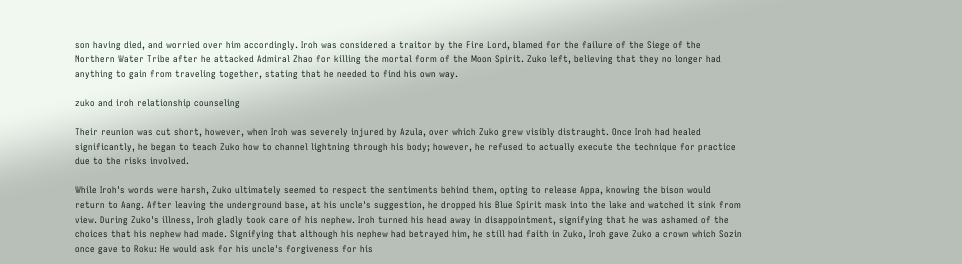son having died, and worried over him accordingly. Iroh was considered a traitor by the Fire Lord, blamed for the failure of the Siege of the Northern Water Tribe after he attacked Admiral Zhao for killing the mortal form of the Moon Spirit. Zuko left, believing that they no longer had anything to gain from traveling together, stating that he needed to find his own way.

zuko and iroh relationship counseling

Their reunion was cut short, however, when Iroh was severely injured by Azula, over which Zuko grew visibly distraught. Once Iroh had healed significantly, he began to teach Zuko how to channel lightning through his body; however, he refused to actually execute the technique for practice due to the risks involved.

While Iroh's words were harsh, Zuko ultimately seemed to respect the sentiments behind them, opting to release Appa, knowing the bison would return to Aang. After leaving the underground base, at his uncle's suggestion, he dropped his Blue Spirit mask into the lake and watched it sink from view. During Zuko's illness, Iroh gladly took care of his nephew. Iroh turned his head away in disappointment, signifying that he was ashamed of the choices that his nephew had made. Signifying that although his nephew had betrayed him, he still had faith in Zuko, Iroh gave Zuko a crown which Sozin once gave to Roku: He would ask for his uncle's forgiveness for his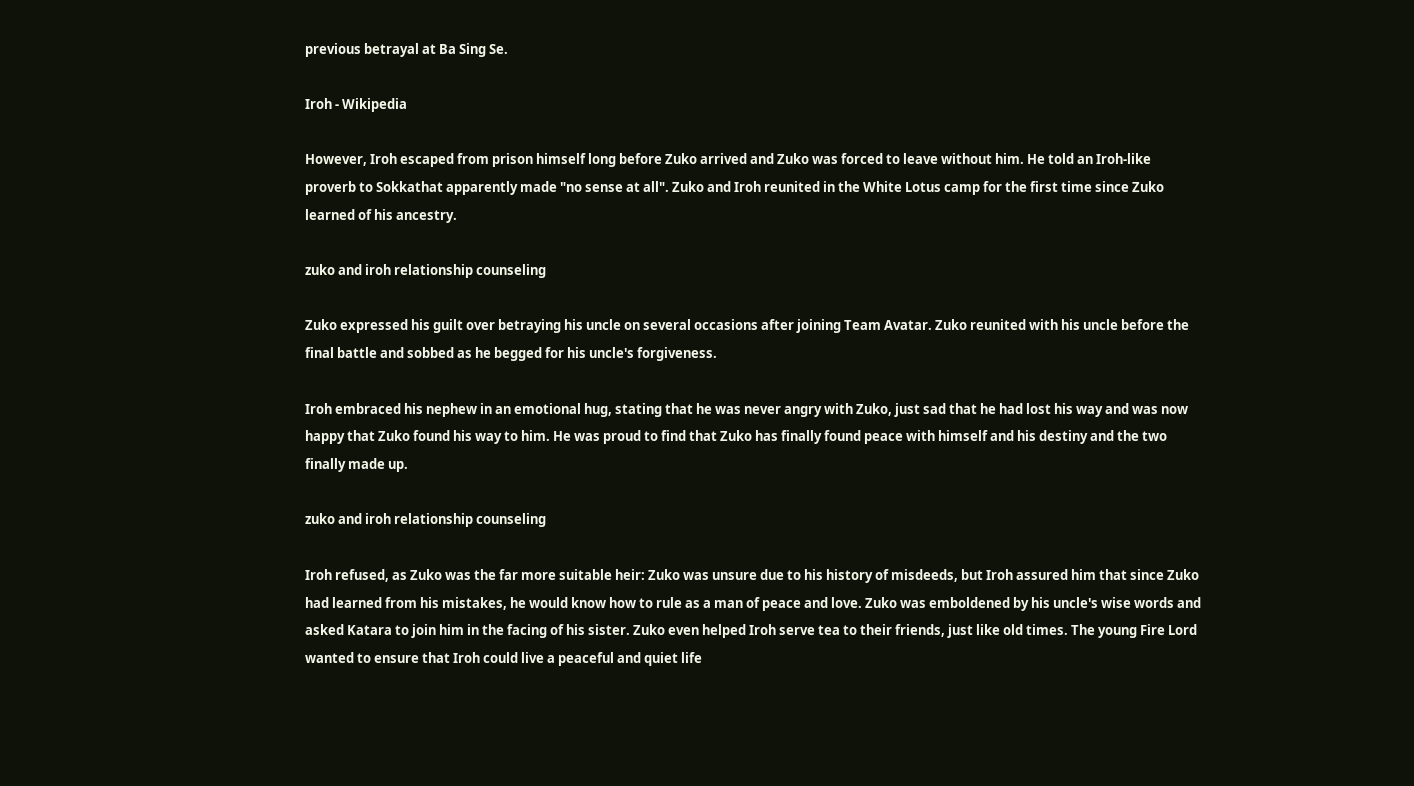previous betrayal at Ba Sing Se.

Iroh - Wikipedia

However, Iroh escaped from prison himself long before Zuko arrived and Zuko was forced to leave without him. He told an Iroh-like proverb to Sokkathat apparently made "no sense at all". Zuko and Iroh reunited in the White Lotus camp for the first time since Zuko learned of his ancestry.

zuko and iroh relationship counseling

Zuko expressed his guilt over betraying his uncle on several occasions after joining Team Avatar. Zuko reunited with his uncle before the final battle and sobbed as he begged for his uncle's forgiveness.

Iroh embraced his nephew in an emotional hug, stating that he was never angry with Zuko, just sad that he had lost his way and was now happy that Zuko found his way to him. He was proud to find that Zuko has finally found peace with himself and his destiny and the two finally made up.

zuko and iroh relationship counseling

Iroh refused, as Zuko was the far more suitable heir: Zuko was unsure due to his history of misdeeds, but Iroh assured him that since Zuko had learned from his mistakes, he would know how to rule as a man of peace and love. Zuko was emboldened by his uncle's wise words and asked Katara to join him in the facing of his sister. Zuko even helped Iroh serve tea to their friends, just like old times. The young Fire Lord wanted to ensure that Iroh could live a peaceful and quiet life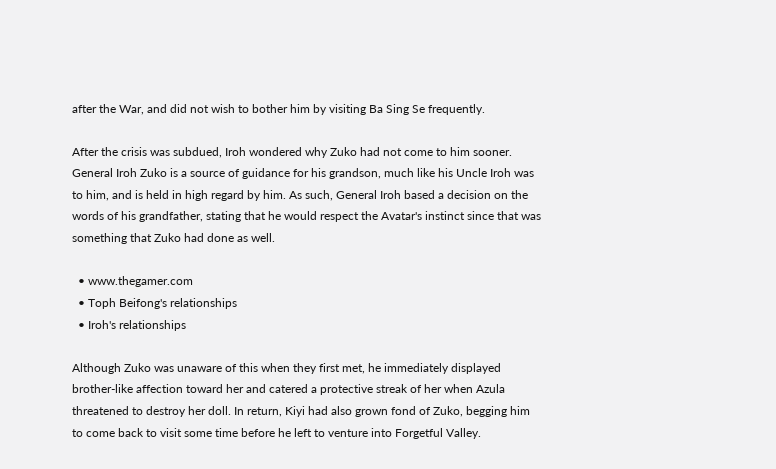after the War, and did not wish to bother him by visiting Ba Sing Se frequently.

After the crisis was subdued, Iroh wondered why Zuko had not come to him sooner. General Iroh Zuko is a source of guidance for his grandson, much like his Uncle Iroh was to him, and is held in high regard by him. As such, General Iroh based a decision on the words of his grandfather, stating that he would respect the Avatar's instinct since that was something that Zuko had done as well.

  • www.thegamer.com
  • Toph Beifong's relationships
  • Iroh's relationships

Although Zuko was unaware of this when they first met, he immediately displayed brother-like affection toward her and catered a protective streak of her when Azula threatened to destroy her doll. In return, Kiyi had also grown fond of Zuko, begging him to come back to visit some time before he left to venture into Forgetful Valley.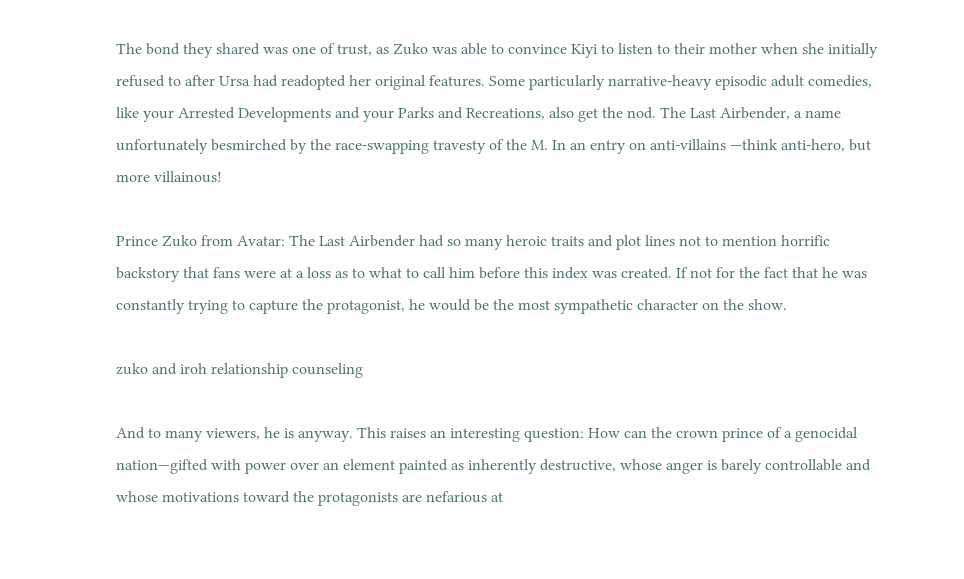The bond they shared was one of trust, as Zuko was able to convince Kiyi to listen to their mother when she initially refused to after Ursa had readopted her original features. Some particularly narrative-heavy episodic adult comedies, like your Arrested Developments and your Parks and Recreations, also get the nod. The Last Airbender, a name unfortunately besmirched by the race-swapping travesty of the M. In an entry on anti-villains —think anti-hero, but more villainous!

Prince Zuko from Avatar: The Last Airbender had so many heroic traits and plot lines not to mention horrific backstory that fans were at a loss as to what to call him before this index was created. If not for the fact that he was constantly trying to capture the protagonist, he would be the most sympathetic character on the show.

zuko and iroh relationship counseling

And to many viewers, he is anyway. This raises an interesting question: How can the crown prince of a genocidal nation—gifted with power over an element painted as inherently destructive, whose anger is barely controllable and whose motivations toward the protagonists are nefarious at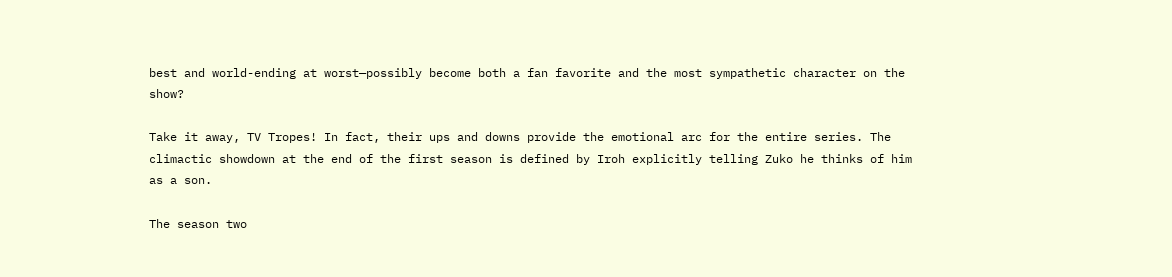best and world-ending at worst—possibly become both a fan favorite and the most sympathetic character on the show?

Take it away, TV Tropes! In fact, their ups and downs provide the emotional arc for the entire series. The climactic showdown at the end of the first season is defined by Iroh explicitly telling Zuko he thinks of him as a son.

The season two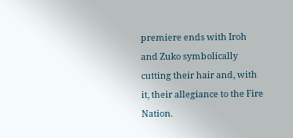premiere ends with Iroh and Zuko symbolically cutting their hair and, with it, their allegiance to the Fire Nation.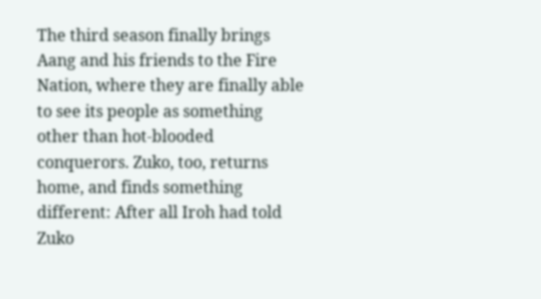The third season finally brings Aang and his friends to the Fire Nation, where they are finally able to see its people as something other than hot-blooded conquerors. Zuko, too, returns home, and finds something different: After all Iroh had told Zuko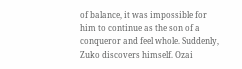of balance, it was impossible for him to continue as the son of a conqueror and feel whole. Suddenly, Zuko discovers himself. Ozai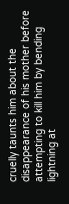cruelly taunts him about the disappearance of his mother before attempting to kill him by bending lightning at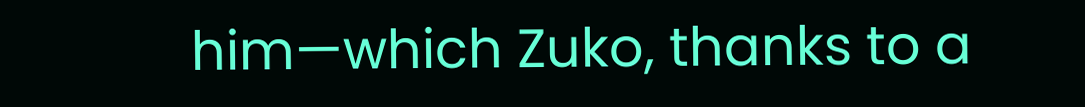him—which Zuko, thanks to a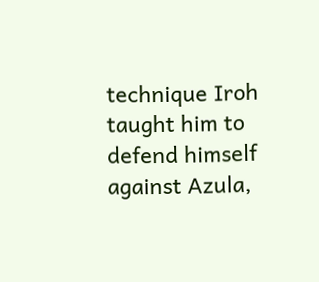technique Iroh taught him to defend himself against Azula,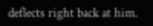deflects right back at him.